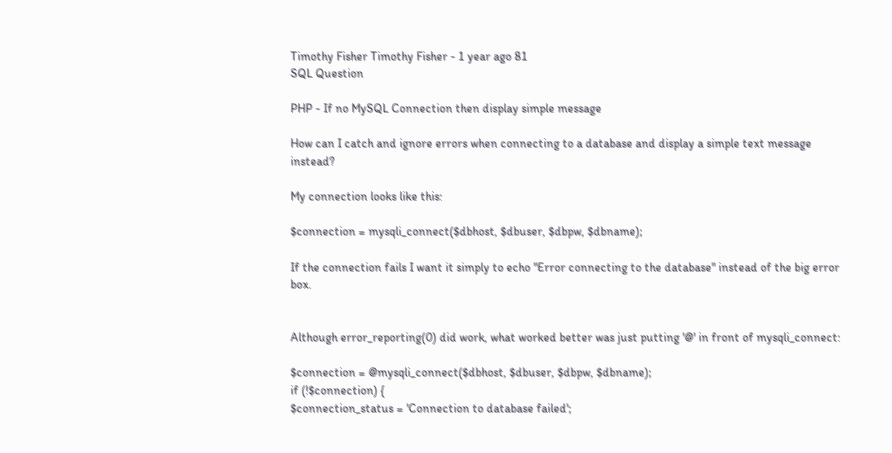Timothy Fisher Timothy Fisher - 1 year ago 81
SQL Question

PHP - If no MySQL Connection then display simple message

How can I catch and ignore errors when connecting to a database and display a simple text message instead?

My connection looks like this:

$connection = mysqli_connect($dbhost, $dbuser, $dbpw, $dbname);

If the connection fails I want it simply to echo "Error connecting to the database" instead of the big error box.


Although error_reporting(0) did work, what worked better was just putting '@' in front of mysqli_connect:

$connection = @mysqli_connect($dbhost, $dbuser, $dbpw, $dbname);
if (!$connection) {
$connection_status = 'Connection to database failed';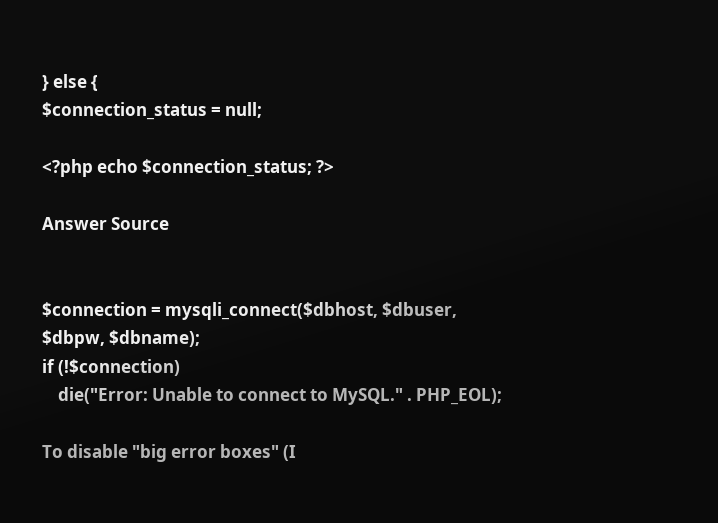} else {
$connection_status = null;

<?php echo $connection_status; ?>

Answer Source


$connection = mysqli_connect($dbhost, $dbuser, $dbpw, $dbname);
if (!$connection)
    die("Error: Unable to connect to MySQL." . PHP_EOL);

To disable "big error boxes" (I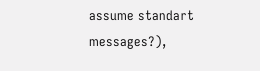assume standart messages?),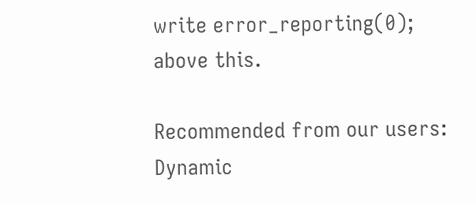write error_reporting(0); above this.

Recommended from our users: Dynamic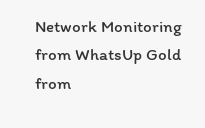Network Monitoring from WhatsUp Gold from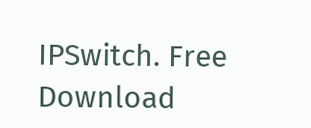IPSwitch. Free Download